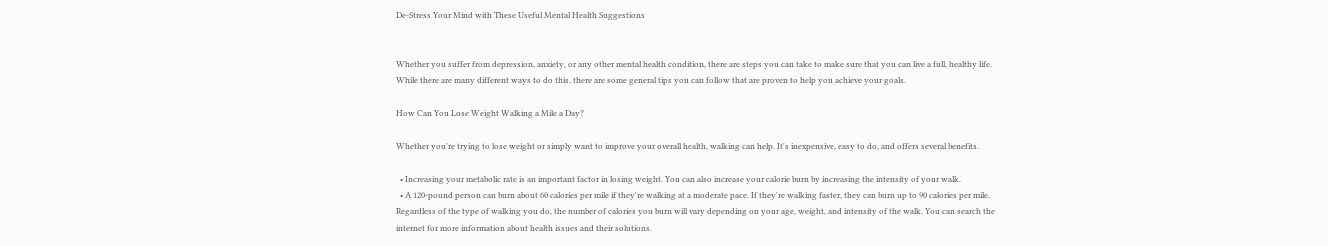De-Stress Your Mind with These Useful Mental Health Suggestions


Whether you suffer from depression, anxiety, or any other mental health condition, there are steps you can take to make sure that you can live a full, healthy life. While there are many different ways to do this, there are some general tips you can follow that are proven to help you achieve your goals.

How Can You Lose Weight Walking a Mile a Day?

Whether you're trying to lose weight or simply want to improve your overall health, walking can help. It's inexpensive, easy to do, and offers several benefits.

  • Increasing your metabolic rate is an important factor in losing weight. You can also increase your calorie burn by increasing the intensity of your walk.
  • A 120-pound person can burn about 60 calories per mile if they're walking at a moderate pace. If they're walking faster, they can burn up to 90 calories per mile. Regardless of the type of walking you do, the number of calories you burn will vary depending on your age, weight, and intensity of the walk. You can search the internet for more information about health issues and their solutions.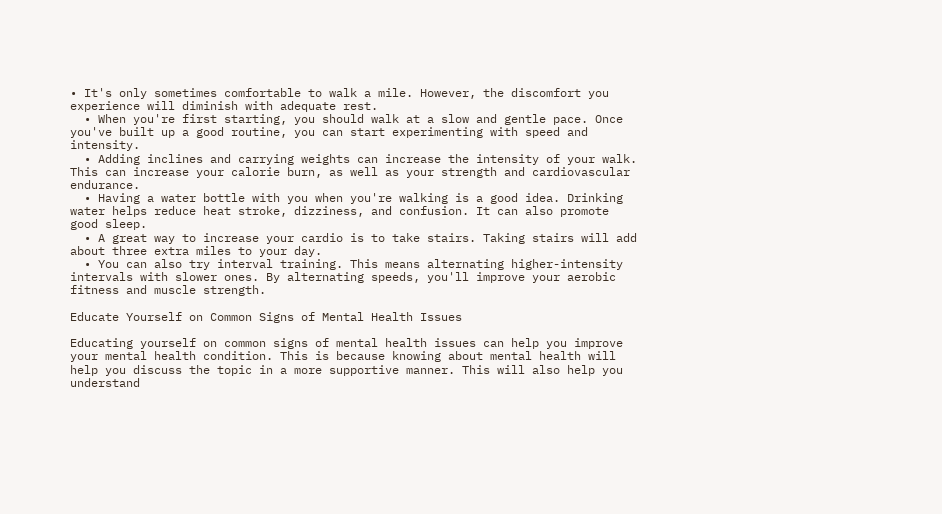• It's only sometimes comfortable to walk a mile. However, the discomfort you experience will diminish with adequate rest.
  • When you're first starting, you should walk at a slow and gentle pace. Once you've built up a good routine, you can start experimenting with speed and intensity.
  • Adding inclines and carrying weights can increase the intensity of your walk. This can increase your calorie burn, as well as your strength and cardiovascular endurance.
  • Having a water bottle with you when you're walking is a good idea. Drinking water helps reduce heat stroke, dizziness, and confusion. It can also promote good sleep.
  • A great way to increase your cardio is to take stairs. Taking stairs will add about three extra miles to your day.
  • You can also try interval training. This means alternating higher-intensity intervals with slower ones. By alternating speeds, you'll improve your aerobic fitness and muscle strength.

Educate Yourself on Common Signs of Mental Health Issues

Educating yourself on common signs of mental health issues can help you improve your mental health condition. This is because knowing about mental health will help you discuss the topic in a more supportive manner. This will also help you understand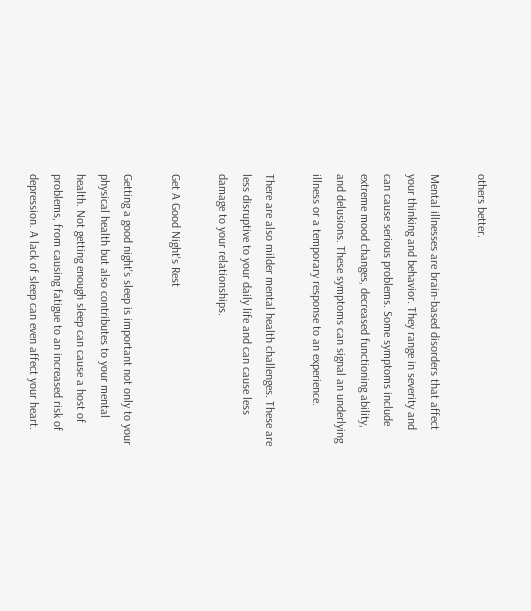others better.

Mental illnesses are brain-based disorders that affect your thinking and behavior. They range in severity and can cause serious problems. Some symptoms include extreme mood changes, decreased functioning ability, and delusions. These symptoms can signal an underlying illness or a temporary response to an experience.

There are also milder mental health challenges. These are less disruptive to your daily life and can cause less damage to your relationships.

Get A Good Night's Rest

Getting a good night's sleep is important not only to your physical health but also contributes to your mental health. Not getting enough sleep can cause a host of problems, from causing fatigue to an increased risk of depression. A lack of sleep can even affect your heart.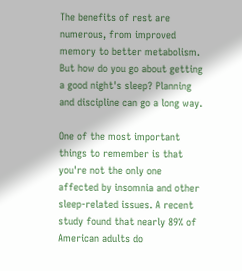The benefits of rest are numerous, from improved memory to better metabolism. But how do you go about getting a good night's sleep? Planning and discipline can go a long way.

One of the most important things to remember is that you're not the only one affected by insomnia and other sleep-related issues. A recent study found that nearly 89% of American adults do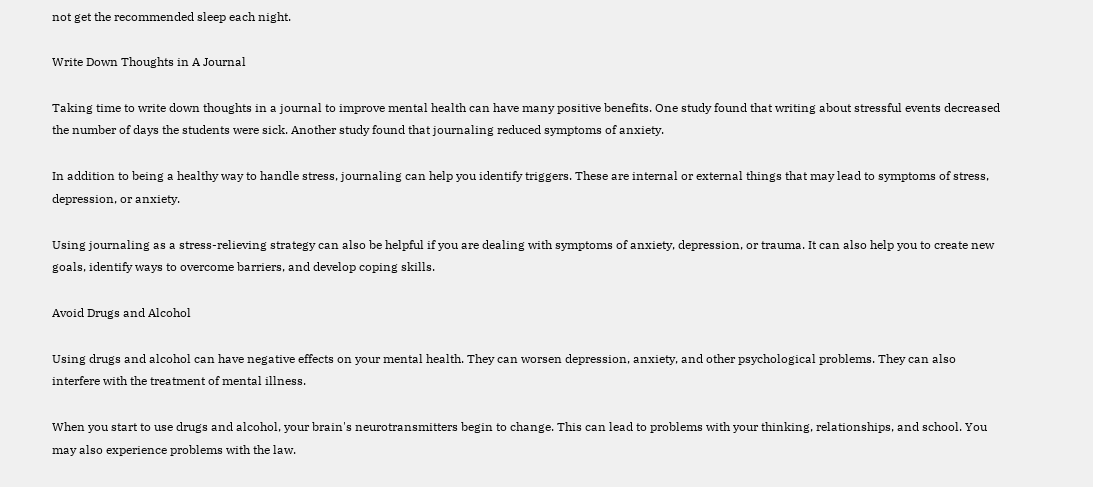not get the recommended sleep each night.

Write Down Thoughts in A Journal

Taking time to write down thoughts in a journal to improve mental health can have many positive benefits. One study found that writing about stressful events decreased the number of days the students were sick. Another study found that journaling reduced symptoms of anxiety.

In addition to being a healthy way to handle stress, journaling can help you identify triggers. These are internal or external things that may lead to symptoms of stress, depression, or anxiety.

Using journaling as a stress-relieving strategy can also be helpful if you are dealing with symptoms of anxiety, depression, or trauma. It can also help you to create new goals, identify ways to overcome barriers, and develop coping skills.

Avoid Drugs and Alcohol

Using drugs and alcohol can have negative effects on your mental health. They can worsen depression, anxiety, and other psychological problems. They can also interfere with the treatment of mental illness.

When you start to use drugs and alcohol, your brain's neurotransmitters begin to change. This can lead to problems with your thinking, relationships, and school. You may also experience problems with the law.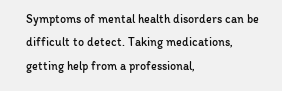Symptoms of mental health disorders can be difficult to detect. Taking medications, getting help from a professional,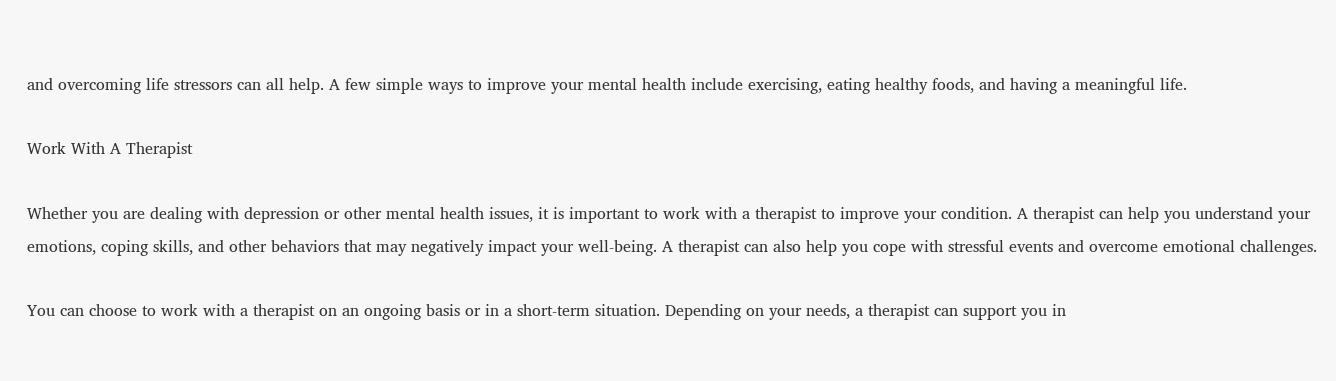and overcoming life stressors can all help. A few simple ways to improve your mental health include exercising, eating healthy foods, and having a meaningful life.

Work With A Therapist

Whether you are dealing with depression or other mental health issues, it is important to work with a therapist to improve your condition. A therapist can help you understand your emotions, coping skills, and other behaviors that may negatively impact your well-being. A therapist can also help you cope with stressful events and overcome emotional challenges.

You can choose to work with a therapist on an ongoing basis or in a short-term situation. Depending on your needs, a therapist can support you in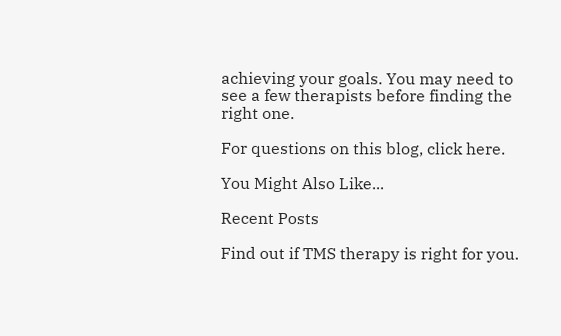achieving your goals. You may need to see a few therapists before finding the right one.

For questions on this blog, click here.

You Might Also Like...

Recent Posts

Find out if TMS therapy is right for you.